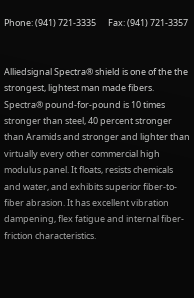Phone: (941) 721-3335      Fax: (941) 721-3357


Alliedsignal Spectra® shield is one of the the strongest, lightest man made fibers. Spectra® pound-for-pound is 10 times stronger than steel, 40 percent stronger than Aramids and stronger and lighter than virtually every other commercial high modulus panel. It floats, resists chemicals and water, and exhibits superior fiber-to-fiber abrasion. It has excellent vibration dampening, flex fatigue and internal fiber-friction characteristics.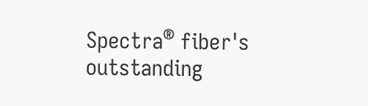Spectra® fiber's outstanding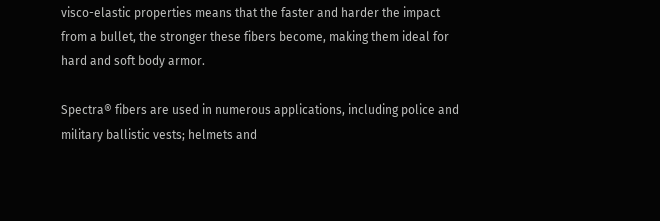visco-elastic properties means that the faster and harder the impact from a bullet, the stronger these fibers become, making them ideal for hard and soft body armor.

Spectra® fibers are used in numerous applications, including police and military ballistic vests; helmets and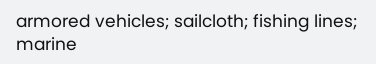armored vehicles; sailcloth; fishing lines; marine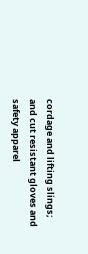cordage and lifting slings; and cut resistant gloves and safety apparel